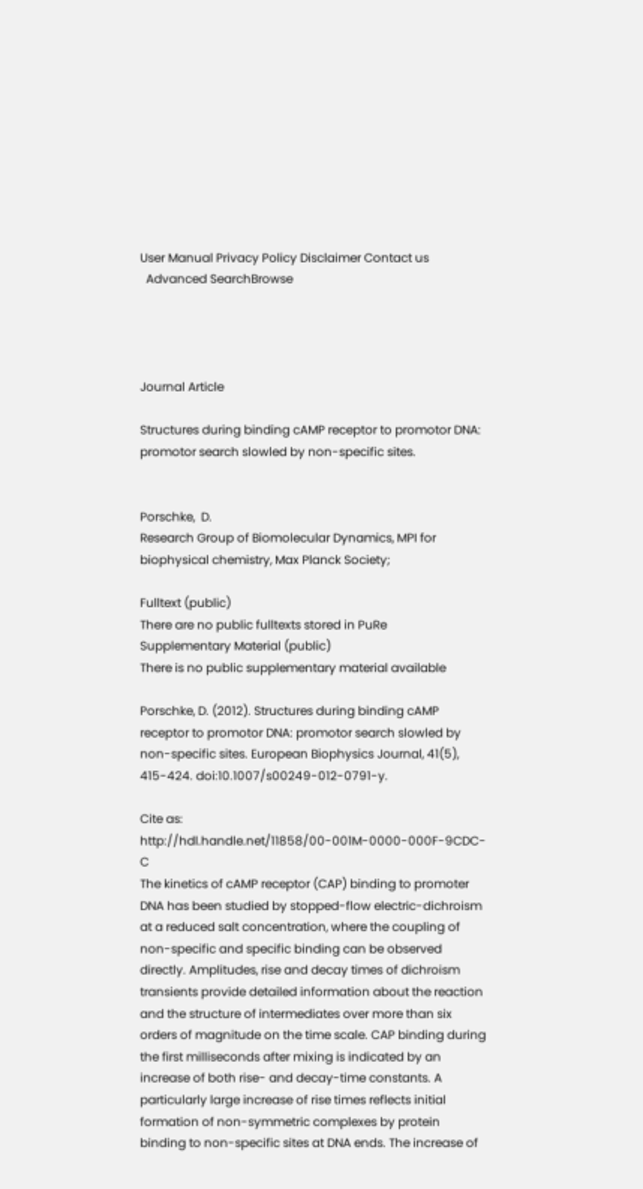User Manual Privacy Policy Disclaimer Contact us
  Advanced SearchBrowse




Journal Article

Structures during binding cAMP receptor to promotor DNA: promotor search slowled by non-specific sites.


Porschke,  D.
Research Group of Biomolecular Dynamics, MPI for biophysical chemistry, Max Planck Society;

Fulltext (public)
There are no public fulltexts stored in PuRe
Supplementary Material (public)
There is no public supplementary material available

Porschke, D. (2012). Structures during binding cAMP receptor to promotor DNA: promotor search slowled by non-specific sites. European Biophysics Journal, 41(5), 415-424. doi:10.1007/s00249-012-0791-y.

Cite as: http://hdl.handle.net/11858/00-001M-0000-000F-9CDC-C
The kinetics of cAMP receptor (CAP) binding to promoter DNA has been studied by stopped-flow electric-dichroism at a reduced salt concentration, where the coupling of non-specific and specific binding can be observed directly. Amplitudes, rise and decay times of dichroism transients provide detailed information about the reaction and the structure of intermediates over more than six orders of magnitude on the time scale. CAP binding during the first milliseconds after mixing is indicated by an increase of both rise- and decay-time constants. A particularly large increase of rise times reflects initial formation of non-symmetric complexes by protein binding to non-specific sites at DNA ends. The increase of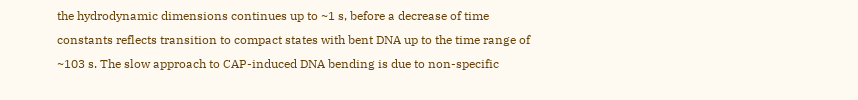the hydrodynamic dimensions continues up to ~1 s, before a decrease of time constants reflects transition to compact states with bent DNA up to the time range of ~103 s. The slow approach to CAP-induced DNA bending is due to non-specific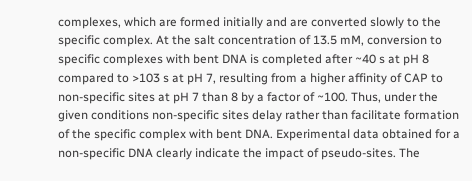complexes, which are formed initially and are converted slowly to the specific complex. At the salt concentration of 13.5 mM, conversion to specific complexes with bent DNA is completed after ~40 s at pH 8 compared to >103 s at pH 7, resulting from a higher affinity of CAP to non-specific sites at pH 7 than 8 by a factor of ~100. Thus, under the given conditions non-specific sites delay rather than facilitate formation of the specific complex with bent DNA. Experimental data obtained for a non-specific DNA clearly indicate the impact of pseudo-sites. The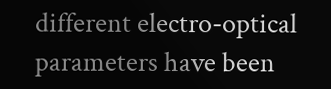different electro-optical parameters have been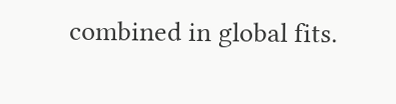combined in global fits.